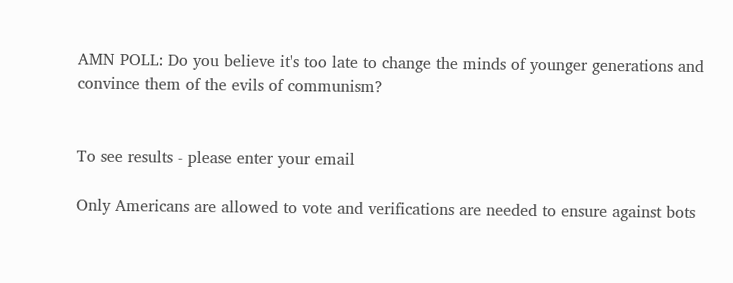AMN POLL: Do you believe it's too late to change the minds of younger generations and convince them of the evils of communism?


To see results - please enter your email

Only Americans are allowed to vote and verifications are needed to ensure against bots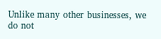Unlike many other businesses, we do not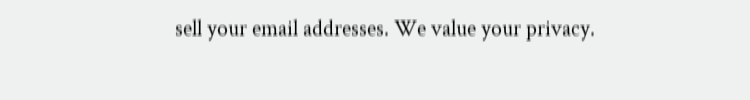sell your email addresses. We value your privacy.